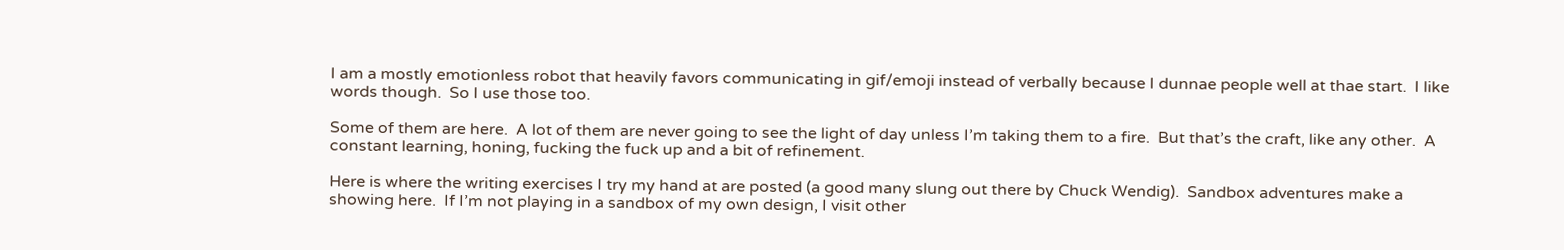I am a mostly emotionless robot that heavily favors communicating in gif/emoji instead of verbally because I dunnae people well at thae start.  I like words though.  So I use those too.

Some of them are here.  A lot of them are never going to see the light of day unless I’m taking them to a fire.  But that’s the craft, like any other.  A constant learning, honing, fucking the fuck up and a bit of refinement.

Here is where the writing exercises I try my hand at are posted (a good many slung out there by Chuck Wendig).  Sandbox adventures make a showing here.  If I’m not playing in a sandbox of my own design, I visit other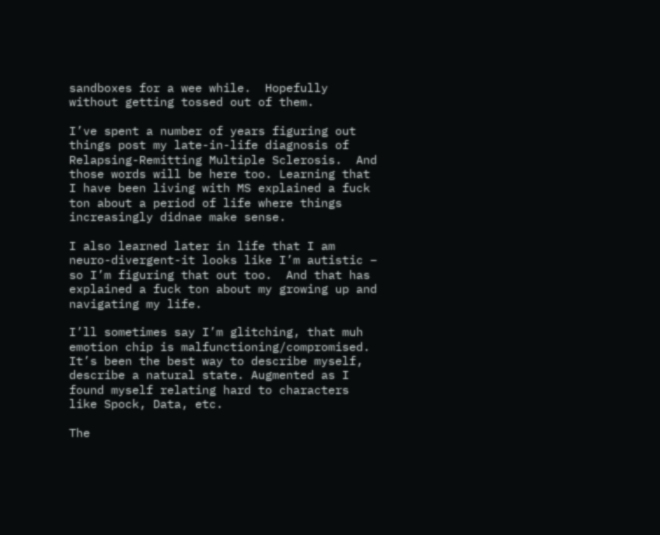sandboxes for a wee while.  Hopefully without getting tossed out of them.

I’ve spent a number of years figuring out things post my late-in-life diagnosis of Relapsing-Remitting Multiple Sclerosis.  And those words will be here too. Learning that I have been living with MS explained a fuck ton about a period of life where things increasingly didnae make sense.

I also learned later in life that I am neuro-divergent-it looks like I’m autistic – so I’m figuring that out too.  And that has explained a fuck ton about my growing up and navigating my life.

I’ll sometimes say I’m glitching, that muh emotion chip is malfunctioning/compromised. It’s been the best way to describe myself, describe a natural state. Augmented as I found myself relating hard to characters like Spock, Data, etc.

The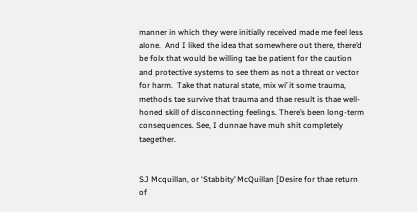manner in which they were initially received made me feel less alone.  And I liked the idea that somewhere out there, there’d be folx that would be willing tae be patient for the caution and protective systems to see them as not a threat or vector for harm.  Take that natural state, mix wi’ it some trauma, methods tae survive that trauma and thae result is thae well-honed skill of disconnecting feelings. There’s been long-term consequences. See, I dunnae have muh shit completely taegether.


SJ Mcquillan, or ‘Stabbity’ McQuillan [Desire for thae return of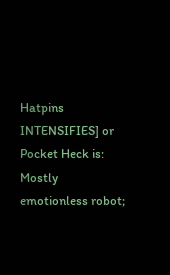Hatpins INTENSIFIES] or Pocket Heck is: Mostly emotionless robot;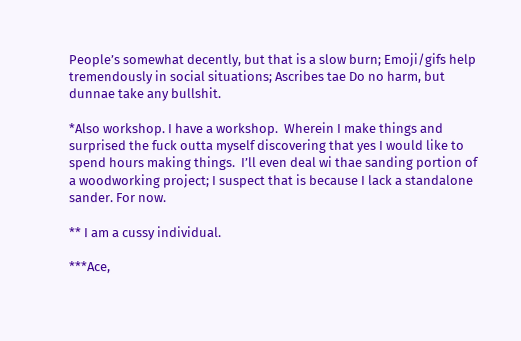People’s somewhat decently, but that is a slow burn; Emoji/gifs help tremendously in social situations; Ascribes tae Do no harm, but dunnae take any bullshit.

*Also workshop. I have a workshop.  Wherein I make things and surprised the fuck outta myself discovering that yes I would like to spend hours making things.  I’ll even deal wi thae sanding portion of a woodworking project; I suspect that is because I lack a standalone sander. For now.

** I am a cussy individual.

***Ace,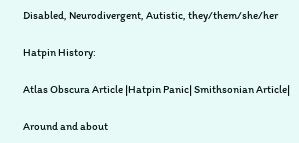Disabled, Neurodivergent, Autistic, they/them/she/her

Hatpin History:

Atlas Obscura Article |Hatpin Panic| Smithsonian Article|

Around and about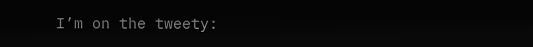I’m on the tweety: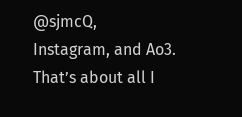@sjmcQ, Instagram, and Ao3.  That’s about all I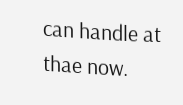can handle at thae now.